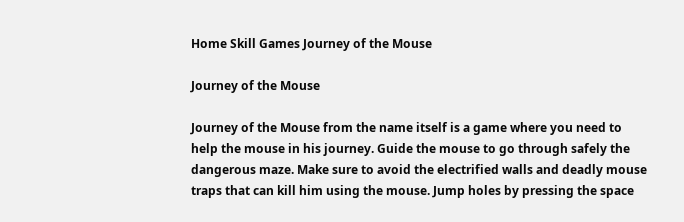Home Skill Games Journey of the Mouse

Journey of the Mouse

Journey of the Mouse from the name itself is a game where you need to help the mouse in his journey. Guide the mouse to go through safely the dangerous maze. Make sure to avoid the electrified walls and deadly mouse traps that can kill him using the mouse. Jump holes by pressing the space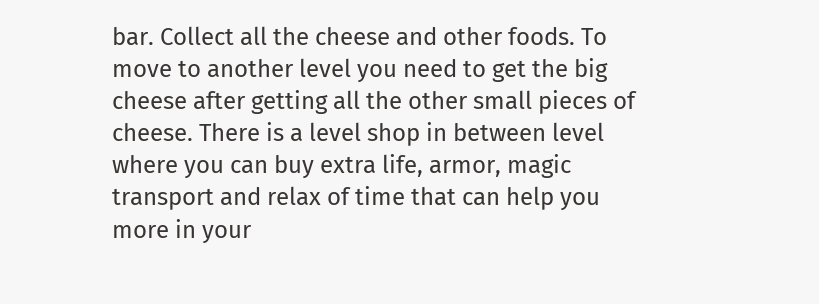bar. Collect all the cheese and other foods. To move to another level you need to get the big cheese after getting all the other small pieces of cheese. There is a level shop in between level where you can buy extra life, armor, magic transport and relax of time that can help you more in your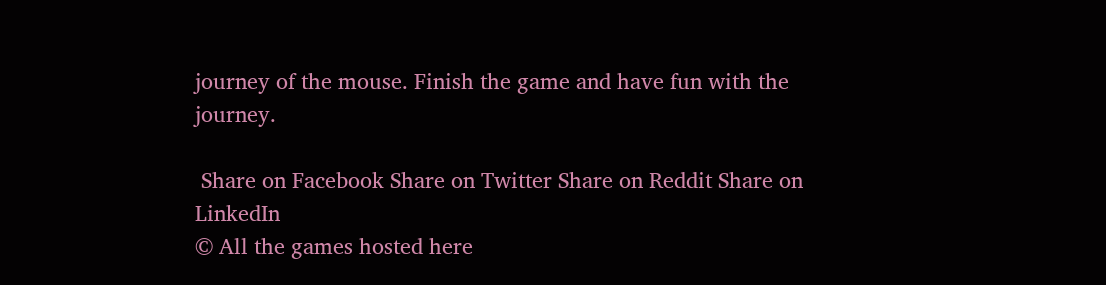journey of the mouse. Finish the game and have fun with the journey.

 Share on Facebook Share on Twitter Share on Reddit Share on LinkedIn
© All the games hosted here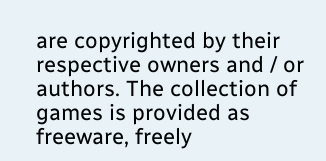are copyrighted by their respective owners and / or authors. The collection of games is provided as freeware, freely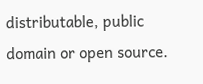distributable, public domain or open source.